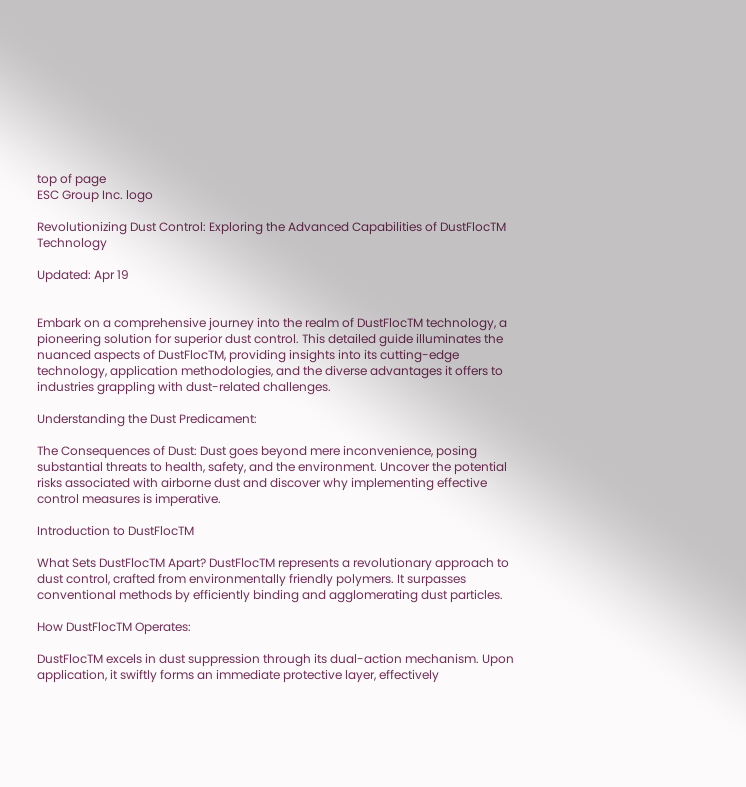top of page
ESC Group Inc. logo

Revolutionizing Dust Control: Exploring the Advanced Capabilities of DustFlocTM Technology

Updated: Apr 19


Embark on a comprehensive journey into the realm of DustFlocTM technology, a pioneering solution for superior dust control. This detailed guide illuminates the nuanced aspects of DustFlocTM, providing insights into its cutting-edge technology, application methodologies, and the diverse advantages it offers to industries grappling with dust-related challenges.

Understanding the Dust Predicament:

The Consequences of Dust: Dust goes beyond mere inconvenience, posing substantial threats to health, safety, and the environment. Uncover the potential risks associated with airborne dust and discover why implementing effective control measures is imperative.

Introduction to DustFlocTM

What Sets DustFlocTM Apart? DustFlocTM represents a revolutionary approach to dust control, crafted from environmentally friendly polymers. It surpasses conventional methods by efficiently binding and agglomerating dust particles.

How DustFlocTM Operates:

DustFlocTM excels in dust suppression through its dual-action mechanism. Upon application, it swiftly forms an immediate protective layer, effectively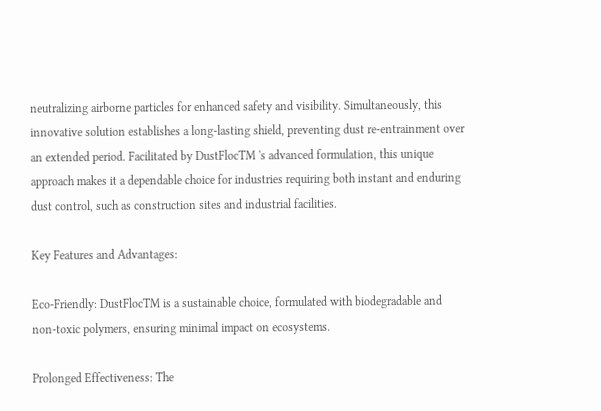neutralizing airborne particles for enhanced safety and visibility. Simultaneously, this innovative solution establishes a long-lasting shield, preventing dust re-entrainment over an extended period. Facilitated by DustFlocTM 's advanced formulation, this unique approach makes it a dependable choice for industries requiring both instant and enduring dust control, such as construction sites and industrial facilities.

Key Features and Advantages:

Eco-Friendly: DustFlocTM is a sustainable choice, formulated with biodegradable and non-toxic polymers, ensuring minimal impact on ecosystems.

Prolonged Effectiveness: The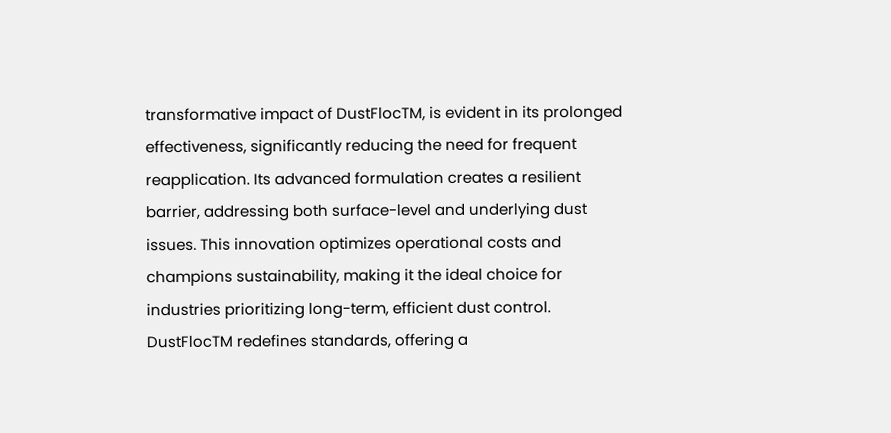transformative impact of DustFlocTM, is evident in its prolonged effectiveness, significantly reducing the need for frequent reapplication. Its advanced formulation creates a resilient barrier, addressing both surface-level and underlying dust issues. This innovation optimizes operational costs and champions sustainability, making it the ideal choice for industries prioritizing long-term, efficient dust control. DustFlocTM redefines standards, offering a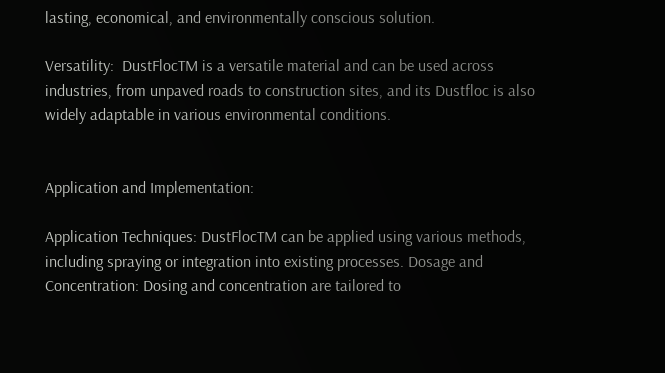lasting, economical, and environmentally conscious solution.

Versatility:  DustFlocTM is a versatile material and can be used across industries, from unpaved roads to construction sites, and its Dustfloc is also widely adaptable in various environmental conditions.


Application and Implementation:

Application Techniques: DustFlocTM can be applied using various methods, including spraying or integration into existing processes. Dosage and Concentration: Dosing and concentration are tailored to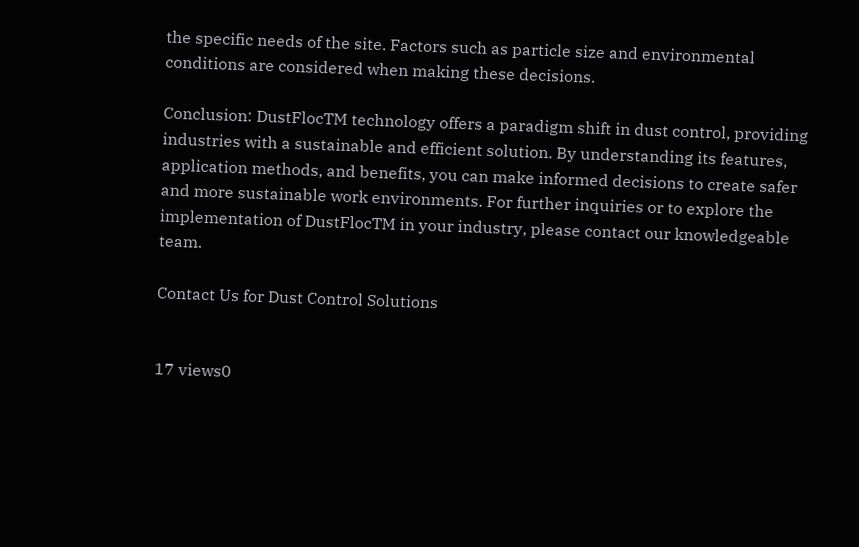the specific needs of the site. Factors such as particle size and environmental conditions are considered when making these decisions.

Conclusion: DustFlocTM technology offers a paradigm shift in dust control, providing industries with a sustainable and efficient solution. By understanding its features, application methods, and benefits, you can make informed decisions to create safer and more sustainable work environments. For further inquiries or to explore the implementation of DustFlocTM in your industry, please contact our knowledgeable team.

Contact Us for Dust Control Solutions


17 views0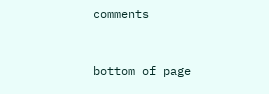comments


bottom of page